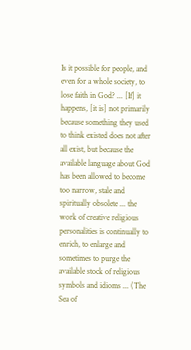Is it possible for people, and even for a whole society, to lose faith in God? ... [If] it happens, [it is] not primarily because something they used to think existed does not after all exist, but because the available language about God has been allowed to become too narrow, stale and spiritually obsolete ... the work of creative religious personalities is continually to enrich, to enlarge and sometimes to purge the available stock of religious symbols and idioms ... (The Sea of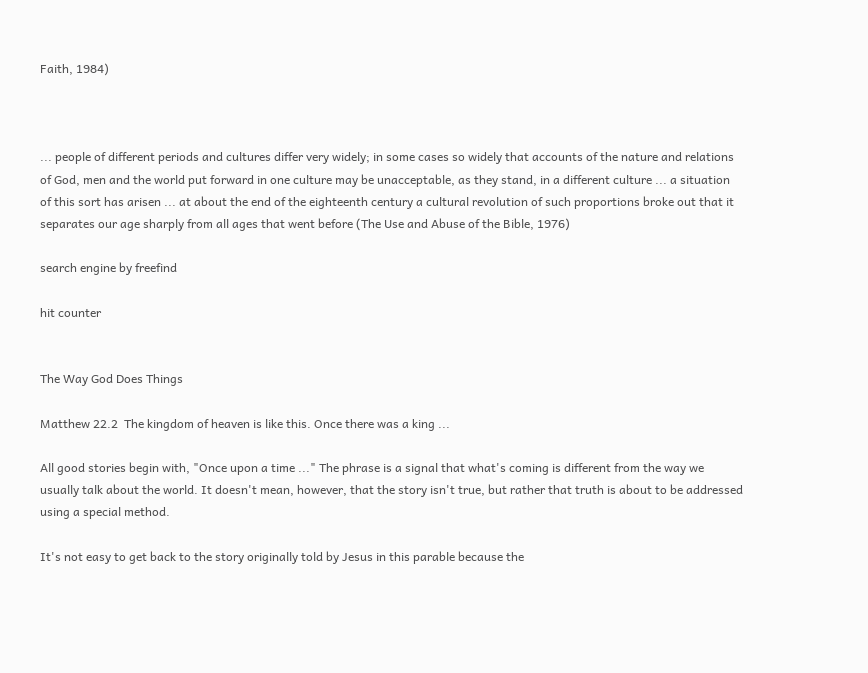Faith, 1984)



... people of different periods and cultures differ very widely; in some cases so widely that accounts of the nature and relations of God, men and the world put forward in one culture may be unacceptable, as they stand, in a different culture ... a situation of this sort has arisen ... at about the end of the eighteenth century a cultural revolution of such proportions broke out that it separates our age sharply from all ages that went before (The Use and Abuse of the Bible, 1976)

search engine by freefind

hit counter


The Way God Does Things

Matthew 22.2  The kingdom of heaven is like this. Once there was a king ...

All good stories begin with, "Once upon a time ..." The phrase is a signal that what's coming is different from the way we usually talk about the world. It doesn't mean, however, that the story isn't true, but rather that truth is about to be addressed using a special method.

It's not easy to get back to the story originally told by Jesus in this parable because the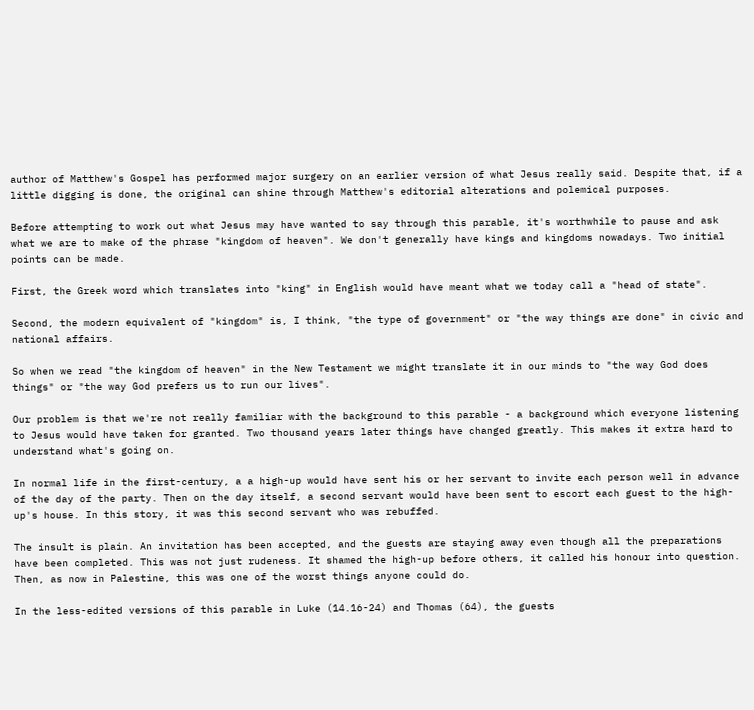author of Matthew's Gospel has performed major surgery on an earlier version of what Jesus really said. Despite that, if a little digging is done, the original can shine through Matthew's editorial alterations and polemical purposes.

Before attempting to work out what Jesus may have wanted to say through this parable, it's worthwhile to pause and ask what we are to make of the phrase "kingdom of heaven". We don't generally have kings and kingdoms nowadays. Two initial points can be made.

First, the Greek word which translates into "king" in English would have meant what we today call a "head of state".

Second, the modern equivalent of "kingdom" is, I think, "the type of government" or "the way things are done" in civic and national affairs.

So when we read "the kingdom of heaven" in the New Testament we might translate it in our minds to "the way God does things" or "the way God prefers us to run our lives".

Our problem is that we're not really familiar with the background to this parable - a background which everyone listening to Jesus would have taken for granted. Two thousand years later things have changed greatly. This makes it extra hard to understand what's going on.

In normal life in the first-century, a a high-up would have sent his or her servant to invite each person well in advance of the day of the party. Then on the day itself, a second servant would have been sent to escort each guest to the high-up's house. In this story, it was this second servant who was rebuffed.

The insult is plain. An invitation has been accepted, and the guests are staying away even though all the preparations have been completed. This was not just rudeness. It shamed the high-up before others, it called his honour into question. Then, as now in Palestine, this was one of the worst things anyone could do.

In the less-edited versions of this parable in Luke (14.16-24) and Thomas (64), the guests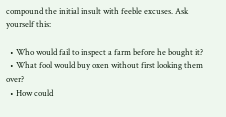compound the initial insult with feeble excuses. Ask yourself this:

  • Who would fail to inspect a farm before he bought it?
  • What fool would buy oxen without first looking them over?
  • How could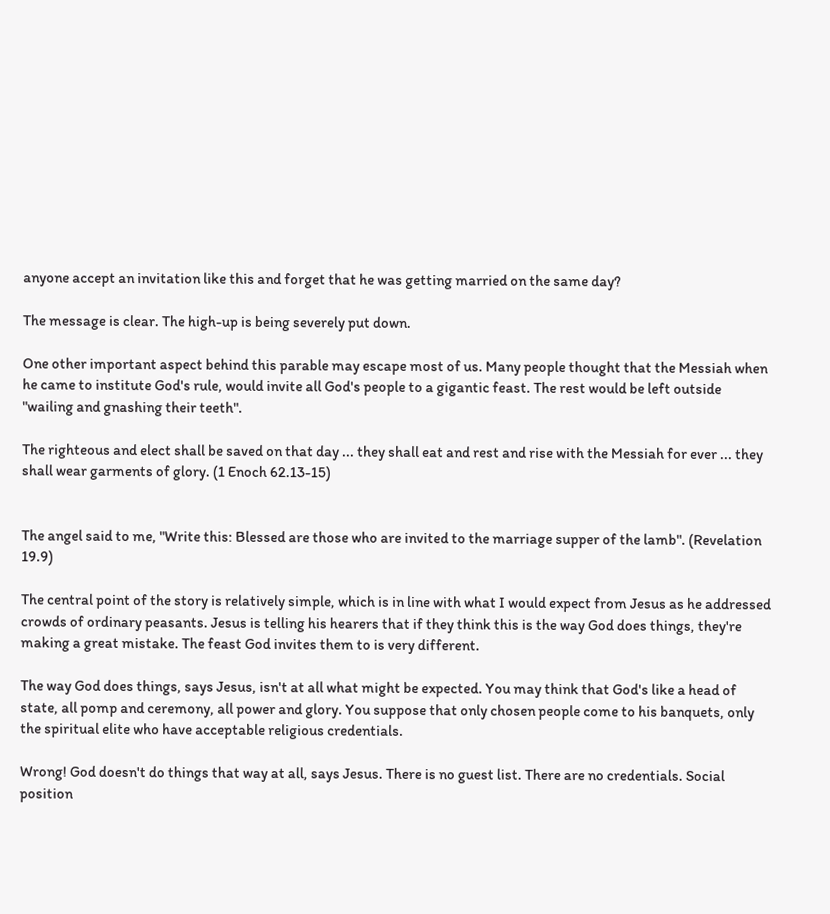anyone accept an invitation like this and forget that he was getting married on the same day?

The message is clear. The high-up is being severely put down.

One other important aspect behind this parable may escape most of us. Many people thought that the Messiah when he came to institute God's rule, would invite all God's people to a gigantic feast. The rest would be left outside "wailing and gnashing their teeth".

The righteous and elect shall be saved on that day ... they shall eat and rest and rise with the Messiah for ever ... they shall wear garments of glory. (1 Enoch 62.13-15)


The angel said to me, "Write this: Blessed are those who are invited to the marriage supper of the lamb". (Revelation 19.9)

The central point of the story is relatively simple, which is in line with what I would expect from Jesus as he addressed crowds of ordinary peasants. Jesus is telling his hearers that if they think this is the way God does things, they're making a great mistake. The feast God invites them to is very different.

The way God does things, says Jesus, isn't at all what might be expected. You may think that God's like a head of state, all pomp and ceremony, all power and glory. You suppose that only chosen people come to his banquets, only the spiritual elite who have acceptable religious credentials.

Wrong! God doesn't do things that way at all, says Jesus. There is no guest list. There are no credentials. Social position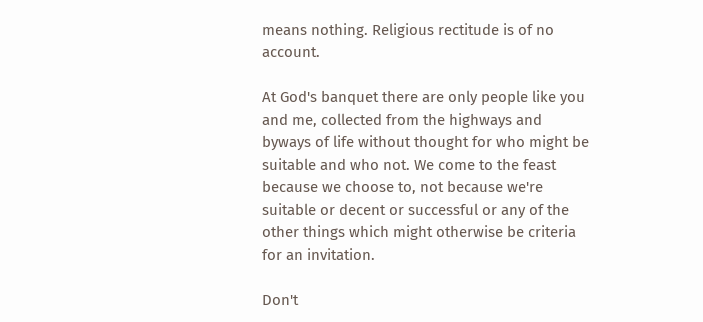means nothing. Religious rectitude is of no account.

At God's banquet there are only people like you and me, collected from the highways and byways of life without thought for who might be suitable and who not. We come to the feast because we choose to, not because we're suitable or decent or successful or any of the other things which might otherwise be criteria for an invitation.

Don't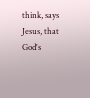think, says Jesus, that God's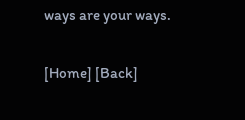ways are your ways.

[Home] [Back]